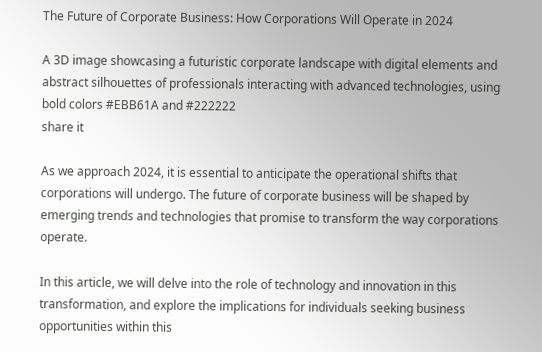The Future of Corporate Business: How Corporations Will Operate in 2024

A 3D image showcasing a futuristic corporate landscape with digital elements and abstract silhouettes of professionals interacting with advanced technologies, using bold colors #EBB61A and #222222
share it

As we approach 2024, it is essential to anticipate the operational shifts that corporations will undergo. The future of corporate business will be shaped by emerging trends and technologies that promise to transform the way corporations operate.

In this article, we will delve into the role of technology and innovation in this transformation, and explore the implications for individuals seeking business opportunities within this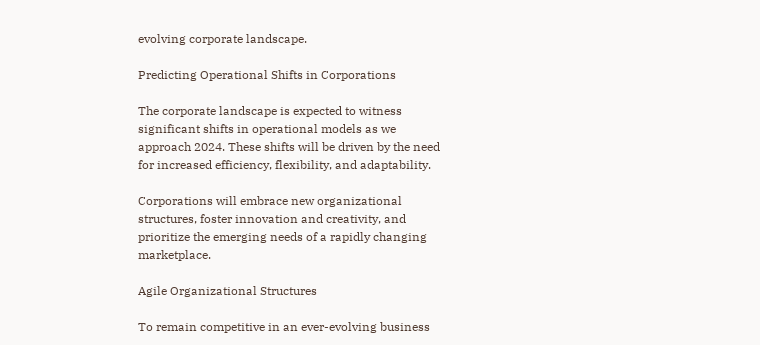evolving corporate landscape.

Predicting Operational Shifts in Corporations

The corporate landscape is expected to witness significant shifts in operational models as we approach 2024. These shifts will be driven by the need for increased efficiency, flexibility, and adaptability.

Corporations will embrace new organizational structures, foster innovation and creativity, and prioritize the emerging needs of a rapidly changing marketplace.

Agile Organizational Structures

To remain competitive in an ever-evolving business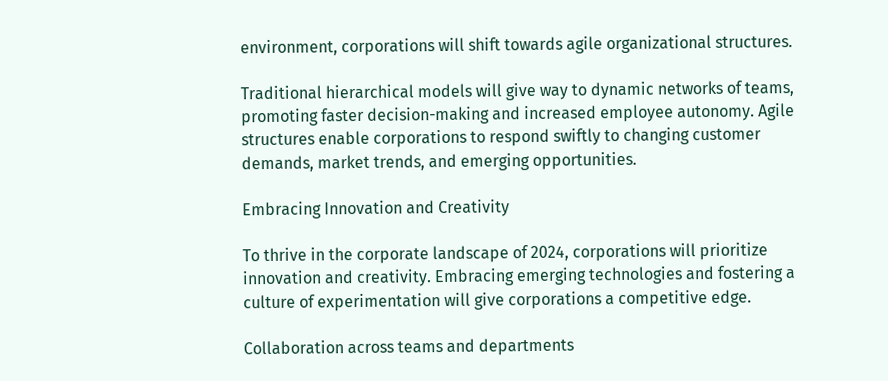environment, corporations will shift towards agile organizational structures.

Traditional hierarchical models will give way to dynamic networks of teams, promoting faster decision-making and increased employee autonomy. Agile structures enable corporations to respond swiftly to changing customer demands, market trends, and emerging opportunities.

Embracing Innovation and Creativity

To thrive in the corporate landscape of 2024, corporations will prioritize innovation and creativity. Embracing emerging technologies and fostering a culture of experimentation will give corporations a competitive edge.

Collaboration across teams and departments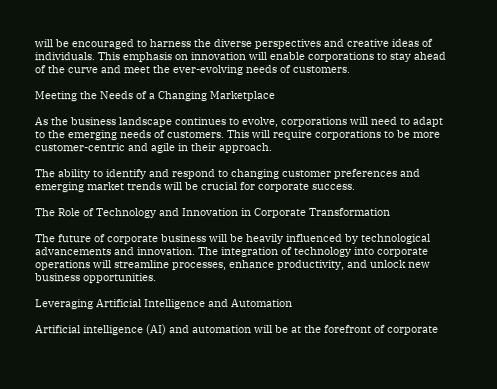will be encouraged to harness the diverse perspectives and creative ideas of individuals. This emphasis on innovation will enable corporations to stay ahead of the curve and meet the ever-evolving needs of customers.

Meeting the Needs of a Changing Marketplace

As the business landscape continues to evolve, corporations will need to adapt to the emerging needs of customers. This will require corporations to be more customer-centric and agile in their approach.

The ability to identify and respond to changing customer preferences and emerging market trends will be crucial for corporate success.

The Role of Technology and Innovation in Corporate Transformation

The future of corporate business will be heavily influenced by technological advancements and innovation. The integration of technology into corporate operations will streamline processes, enhance productivity, and unlock new business opportunities.

Leveraging Artificial Intelligence and Automation

Artificial intelligence (AI) and automation will be at the forefront of corporate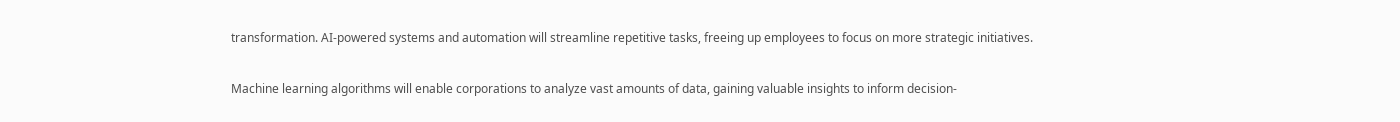transformation. AI-powered systems and automation will streamline repetitive tasks, freeing up employees to focus on more strategic initiatives.

Machine learning algorithms will enable corporations to analyze vast amounts of data, gaining valuable insights to inform decision-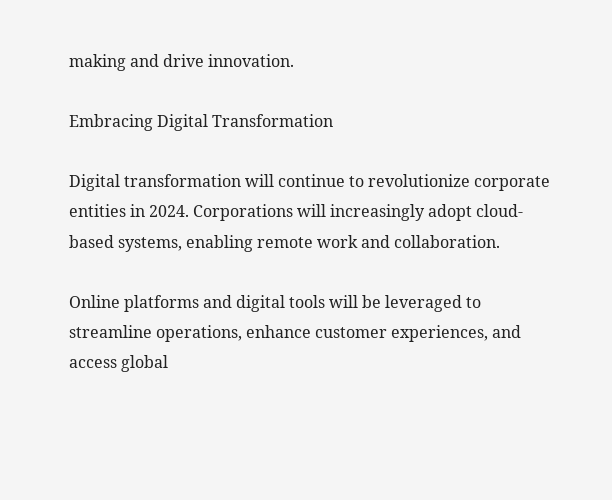making and drive innovation.

Embracing Digital Transformation

Digital transformation will continue to revolutionize corporate entities in 2024. Corporations will increasingly adopt cloud-based systems, enabling remote work and collaboration.

Online platforms and digital tools will be leveraged to streamline operations, enhance customer experiences, and access global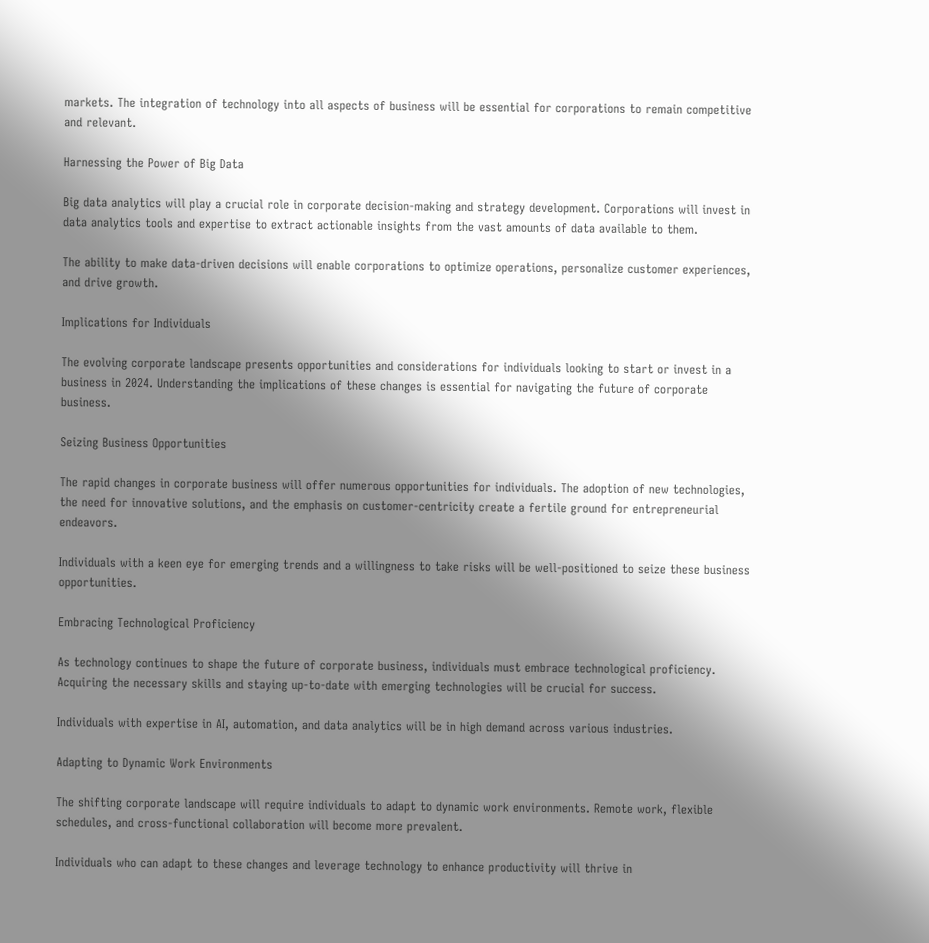markets. The integration of technology into all aspects of business will be essential for corporations to remain competitive and relevant.

Harnessing the Power of Big Data

Big data analytics will play a crucial role in corporate decision-making and strategy development. Corporations will invest in data analytics tools and expertise to extract actionable insights from the vast amounts of data available to them.

The ability to make data-driven decisions will enable corporations to optimize operations, personalize customer experiences, and drive growth.

Implications for Individuals

The evolving corporate landscape presents opportunities and considerations for individuals looking to start or invest in a business in 2024. Understanding the implications of these changes is essential for navigating the future of corporate business.

Seizing Business Opportunities

The rapid changes in corporate business will offer numerous opportunities for individuals. The adoption of new technologies, the need for innovative solutions, and the emphasis on customer-centricity create a fertile ground for entrepreneurial endeavors.

Individuals with a keen eye for emerging trends and a willingness to take risks will be well-positioned to seize these business opportunities.

Embracing Technological Proficiency

As technology continues to shape the future of corporate business, individuals must embrace technological proficiency. Acquiring the necessary skills and staying up-to-date with emerging technologies will be crucial for success.

Individuals with expertise in AI, automation, and data analytics will be in high demand across various industries.

Adapting to Dynamic Work Environments

The shifting corporate landscape will require individuals to adapt to dynamic work environments. Remote work, flexible schedules, and cross-functional collaboration will become more prevalent.

Individuals who can adapt to these changes and leverage technology to enhance productivity will thrive in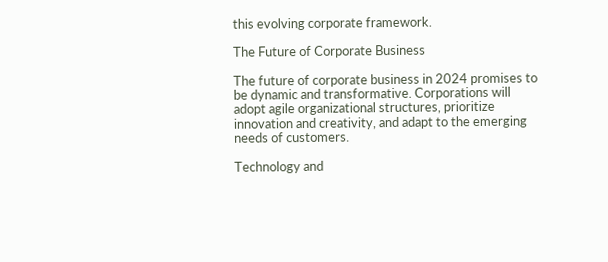this evolving corporate framework.

The Future of Corporate Business

The future of corporate business in 2024 promises to be dynamic and transformative. Corporations will adopt agile organizational structures, prioritize innovation and creativity, and adapt to the emerging needs of customers.

Technology and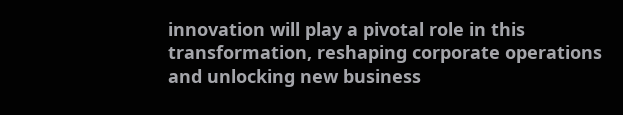innovation will play a pivotal role in this transformation, reshaping corporate operations and unlocking new business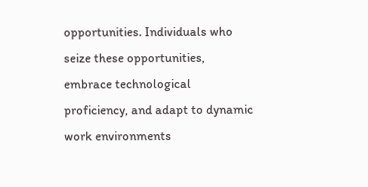opportunities. Individuals who seize these opportunities, embrace technological proficiency, and adapt to dynamic work environments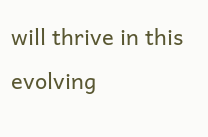will thrive in this evolving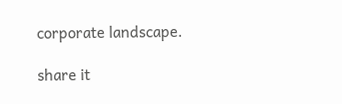corporate landscape.

share it